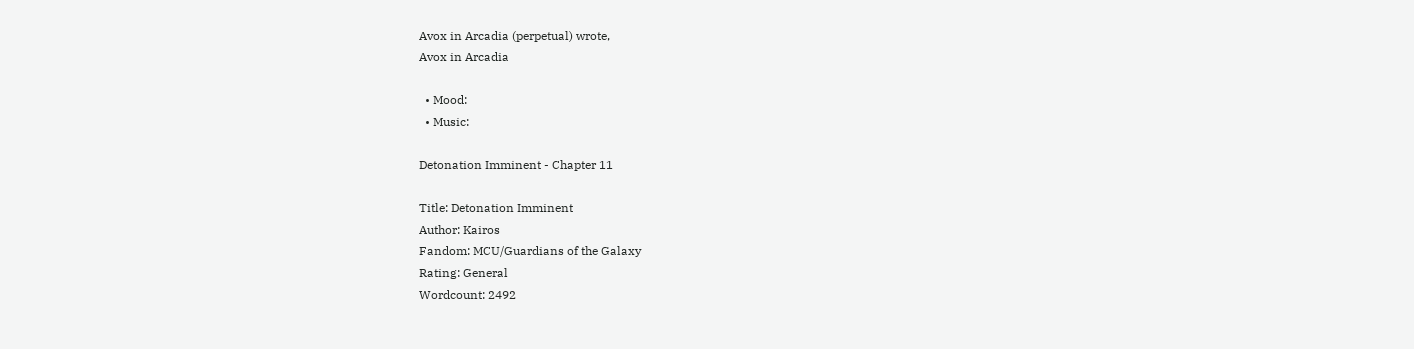Avox in Arcadia (perpetual) wrote,
Avox in Arcadia

  • Mood:
  • Music:

Detonation Imminent - Chapter 11

Title: Detonation Imminent
Author: Kairos
Fandom: MCU/Guardians of the Galaxy
Rating: General
Wordcount: 2492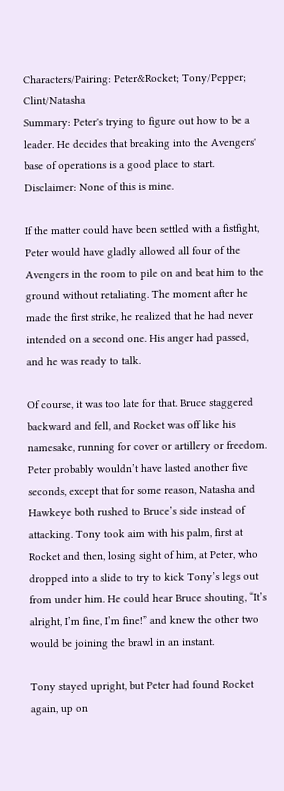Characters/Pairing: Peter&Rocket; Tony/Pepper; Clint/Natasha
Summary: Peter's trying to figure out how to be a leader. He decides that breaking into the Avengers' base of operations is a good place to start.
Disclaimer: None of this is mine.

If the matter could have been settled with a fistfight, Peter would have gladly allowed all four of the Avengers in the room to pile on and beat him to the ground without retaliating. The moment after he made the first strike, he realized that he had never intended on a second one. His anger had passed, and he was ready to talk.

Of course, it was too late for that. Bruce staggered backward and fell, and Rocket was off like his namesake, running for cover or artillery or freedom. Peter probably wouldn’t have lasted another five seconds, except that for some reason, Natasha and Hawkeye both rushed to Bruce’s side instead of attacking. Tony took aim with his palm, first at Rocket and then, losing sight of him, at Peter, who dropped into a slide to try to kick Tony’s legs out from under him. He could hear Bruce shouting, “It’s alright, I’m fine, I’m fine!” and knew the other two would be joining the brawl in an instant.

Tony stayed upright, but Peter had found Rocket again, up on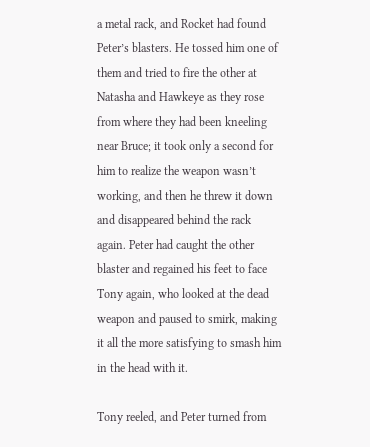a metal rack, and Rocket had found Peter’s blasters. He tossed him one of them and tried to fire the other at Natasha and Hawkeye as they rose from where they had been kneeling near Bruce; it took only a second for him to realize the weapon wasn’t working, and then he threw it down and disappeared behind the rack again. Peter had caught the other blaster and regained his feet to face Tony again, who looked at the dead weapon and paused to smirk, making it all the more satisfying to smash him in the head with it.

Tony reeled, and Peter turned from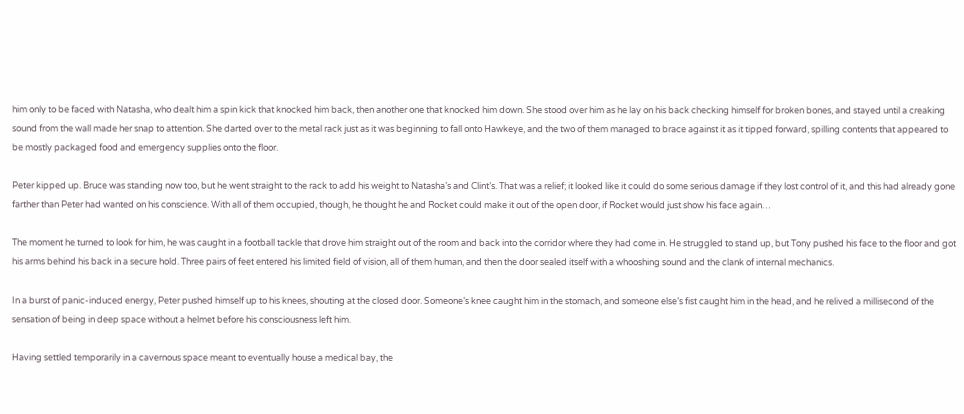him only to be faced with Natasha, who dealt him a spin kick that knocked him back, then another one that knocked him down. She stood over him as he lay on his back checking himself for broken bones, and stayed until a creaking sound from the wall made her snap to attention. She darted over to the metal rack just as it was beginning to fall onto Hawkeye, and the two of them managed to brace against it as it tipped forward, spilling contents that appeared to be mostly packaged food and emergency supplies onto the floor.

Peter kipped up. Bruce was standing now too, but he went straight to the rack to add his weight to Natasha’s and Clint’s. That was a relief; it looked like it could do some serious damage if they lost control of it, and this had already gone farther than Peter had wanted on his conscience. With all of them occupied, though, he thought he and Rocket could make it out of the open door, if Rocket would just show his face again…

The moment he turned to look for him, he was caught in a football tackle that drove him straight out of the room and back into the corridor where they had come in. He struggled to stand up, but Tony pushed his face to the floor and got his arms behind his back in a secure hold. Three pairs of feet entered his limited field of vision, all of them human, and then the door sealed itself with a whooshing sound and the clank of internal mechanics.

In a burst of panic-induced energy, Peter pushed himself up to his knees, shouting at the closed door. Someone’s knee caught him in the stomach, and someone else’s fist caught him in the head, and he relived a millisecond of the sensation of being in deep space without a helmet before his consciousness left him.

Having settled temporarily in a cavernous space meant to eventually house a medical bay, the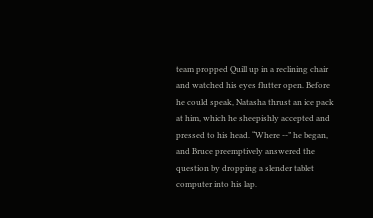team propped Quill up in a reclining chair and watched his eyes flutter open. Before he could speak, Natasha thrust an ice pack at him, which he sheepishly accepted and pressed to his head. “Where --” he began, and Bruce preemptively answered the question by dropping a slender tablet computer into his lap.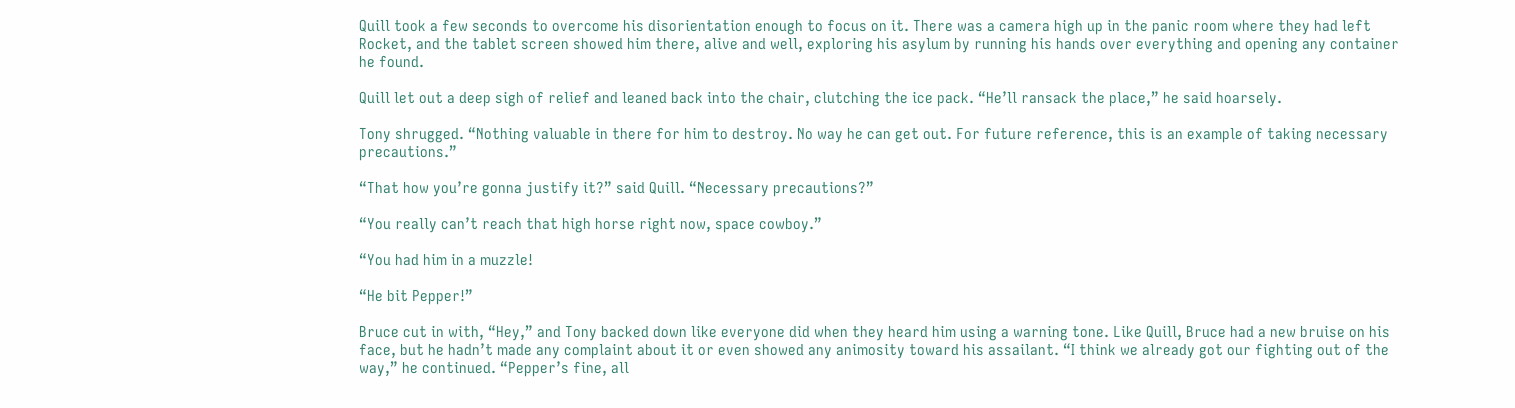Quill took a few seconds to overcome his disorientation enough to focus on it. There was a camera high up in the panic room where they had left Rocket, and the tablet screen showed him there, alive and well, exploring his asylum by running his hands over everything and opening any container he found.

Quill let out a deep sigh of relief and leaned back into the chair, clutching the ice pack. “He’ll ransack the place,” he said hoarsely.

Tony shrugged. “Nothing valuable in there for him to destroy. No way he can get out. For future reference, this is an example of taking necessary precautions.”

“That how you’re gonna justify it?” said Quill. “Necessary precautions?”

“You really can’t reach that high horse right now, space cowboy.”

“You had him in a muzzle!

“He bit Pepper!”

Bruce cut in with, “Hey,” and Tony backed down like everyone did when they heard him using a warning tone. Like Quill, Bruce had a new bruise on his face, but he hadn’t made any complaint about it or even showed any animosity toward his assailant. “I think we already got our fighting out of the way,” he continued. “Pepper’s fine, all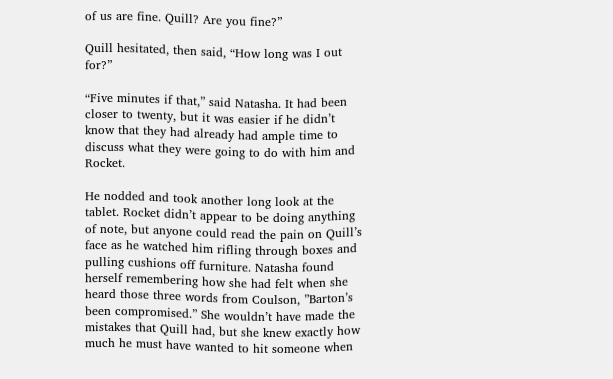of us are fine. Quill? Are you fine?”

Quill hesitated, then said, “How long was I out for?”

“Five minutes if that,” said Natasha. It had been closer to twenty, but it was easier if he didn’t know that they had already had ample time to discuss what they were going to do with him and Rocket.

He nodded and took another long look at the tablet. Rocket didn’t appear to be doing anything of note, but anyone could read the pain on Quill’s face as he watched him rifling through boxes and pulling cushions off furniture. Natasha found herself remembering how she had felt when she heard those three words from Coulson, ”Barton’s been compromised.” She wouldn’t have made the mistakes that Quill had, but she knew exactly how much he must have wanted to hit someone when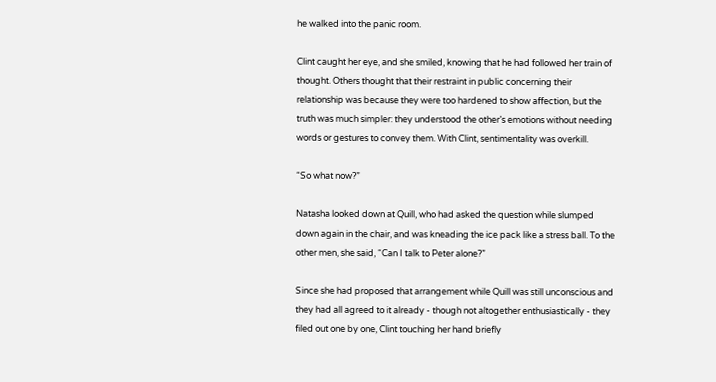he walked into the panic room.

Clint caught her eye, and she smiled, knowing that he had followed her train of thought. Others thought that their restraint in public concerning their relationship was because they were too hardened to show affection, but the truth was much simpler: they understood the other’s emotions without needing words or gestures to convey them. With Clint, sentimentality was overkill.

“So what now?”

Natasha looked down at Quill, who had asked the question while slumped down again in the chair, and was kneading the ice pack like a stress ball. To the other men, she said, “Can I talk to Peter alone?”

Since she had proposed that arrangement while Quill was still unconscious and they had all agreed to it already - though not altogether enthusiastically - they filed out one by one, Clint touching her hand briefly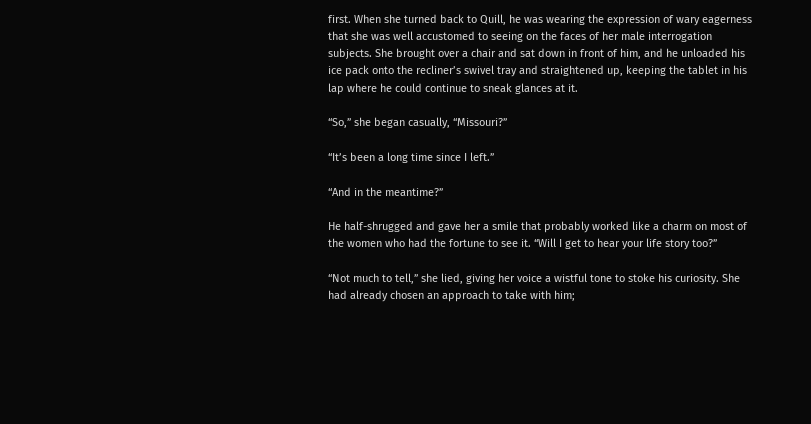first. When she turned back to Quill, he was wearing the expression of wary eagerness that she was well accustomed to seeing on the faces of her male interrogation subjects. She brought over a chair and sat down in front of him, and he unloaded his ice pack onto the recliner’s swivel tray and straightened up, keeping the tablet in his lap where he could continue to sneak glances at it.

“So,” she began casually, “Missouri?”

“It’s been a long time since I left.”

“And in the meantime?”

He half-shrugged and gave her a smile that probably worked like a charm on most of the women who had the fortune to see it. “Will I get to hear your life story too?”

“Not much to tell,” she lied, giving her voice a wistful tone to stoke his curiosity. She had already chosen an approach to take with him;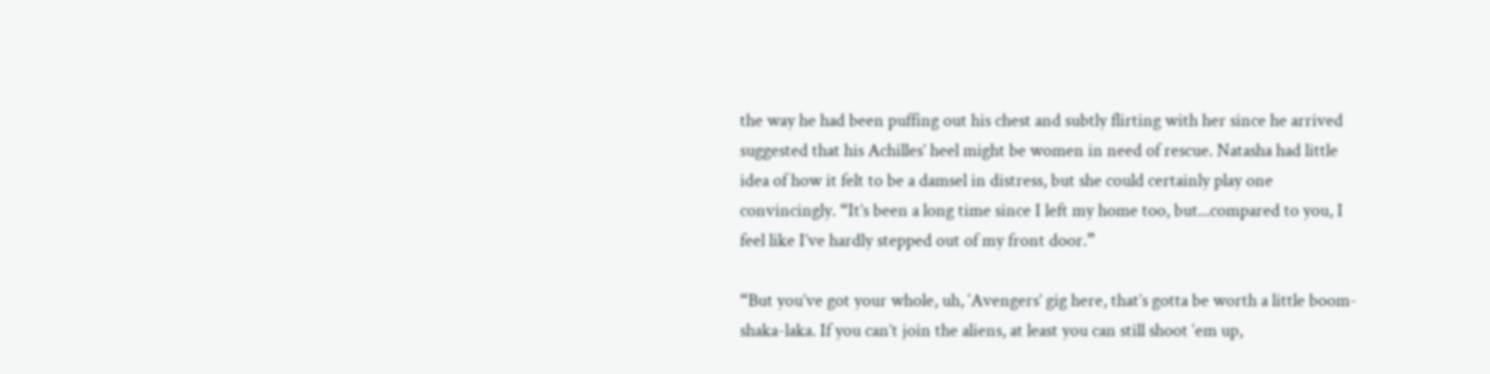the way he had been puffing out his chest and subtly flirting with her since he arrived suggested that his Achilles’ heel might be women in need of rescue. Natasha had little idea of how it felt to be a damsel in distress, but she could certainly play one convincingly. “It’s been a long time since I left my home too, but...compared to you, I feel like I’ve hardly stepped out of my front door.”

“But you’ve got your whole, uh, ‘Avengers’ gig here, that’s gotta be worth a little boom-shaka-laka. If you can’t join the aliens, at least you can still shoot ‘em up,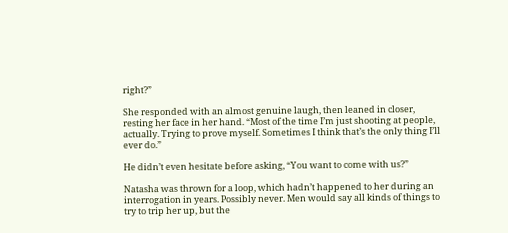right?”

She responded with an almost genuine laugh, then leaned in closer, resting her face in her hand. “Most of the time I’m just shooting at people, actually. Trying to prove myself. Sometimes I think that’s the only thing I’ll ever do.”

He didn’t even hesitate before asking, “You want to come with us?”

Natasha was thrown for a loop, which hadn’t happened to her during an interrogation in years. Possibly never. Men would say all kinds of things to try to trip her up, but the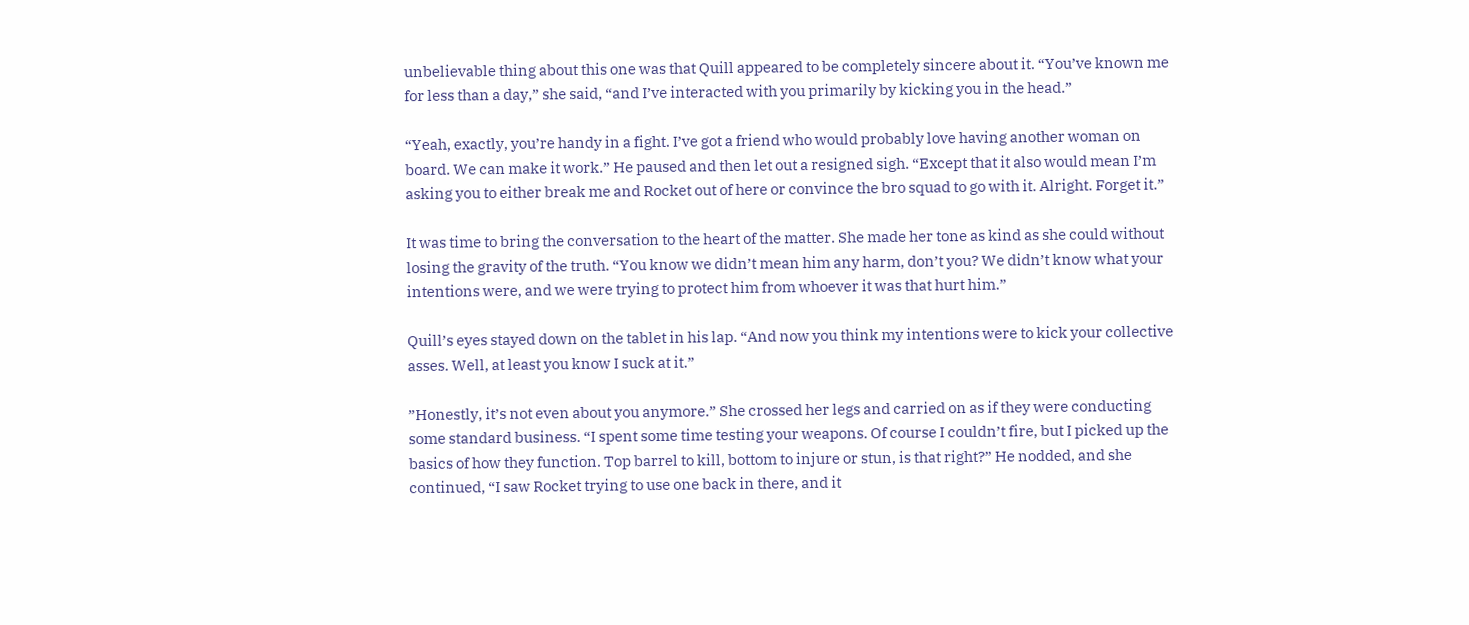unbelievable thing about this one was that Quill appeared to be completely sincere about it. “You’ve known me for less than a day,” she said, “and I’ve interacted with you primarily by kicking you in the head.”

“Yeah, exactly, you’re handy in a fight. I’ve got a friend who would probably love having another woman on board. We can make it work.” He paused and then let out a resigned sigh. “Except that it also would mean I’m asking you to either break me and Rocket out of here or convince the bro squad to go with it. Alright. Forget it.”

It was time to bring the conversation to the heart of the matter. She made her tone as kind as she could without losing the gravity of the truth. “You know we didn’t mean him any harm, don’t you? We didn’t know what your intentions were, and we were trying to protect him from whoever it was that hurt him.”

Quill’s eyes stayed down on the tablet in his lap. “And now you think my intentions were to kick your collective asses. Well, at least you know I suck at it.”

”Honestly, it’s not even about you anymore.” She crossed her legs and carried on as if they were conducting some standard business. “I spent some time testing your weapons. Of course I couldn’t fire, but I picked up the basics of how they function. Top barrel to kill, bottom to injure or stun, is that right?” He nodded, and she continued, “I saw Rocket trying to use one back in there, and it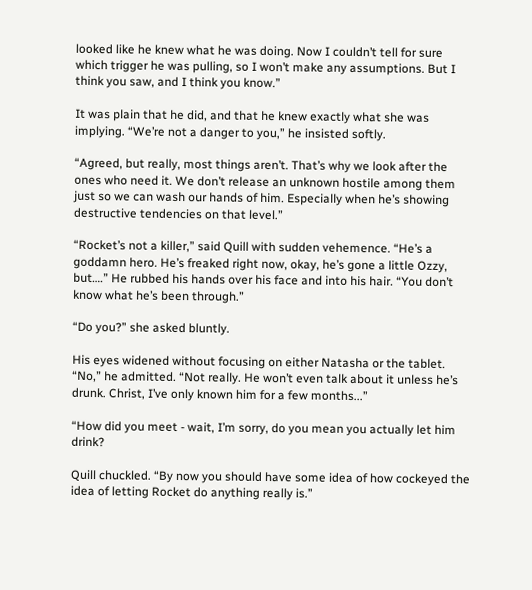looked like he knew what he was doing. Now I couldn’t tell for sure which trigger he was pulling, so I won’t make any assumptions. But I think you saw, and I think you know.”

It was plain that he did, and that he knew exactly what she was implying. “We’re not a danger to you,” he insisted softly.

“Agreed, but really, most things aren’t. That’s why we look after the ones who need it. We don’t release an unknown hostile among them just so we can wash our hands of him. Especially when he’s showing destructive tendencies on that level.”

“Rocket’s not a killer,” said Quill with sudden vehemence. “He’s a goddamn hero. He’s freaked right now, okay, he’s gone a little Ozzy, but….” He rubbed his hands over his face and into his hair. “You don’t know what he’s been through.”

“Do you?” she asked bluntly.

His eyes widened without focusing on either Natasha or the tablet. “No,” he admitted. “Not really. He won’t even talk about it unless he’s drunk. Christ, I’ve only known him for a few months...”

“How did you meet - wait, I’m sorry, do you mean you actually let him drink?

Quill chuckled. “By now you should have some idea of how cockeyed the idea of letting Rocket do anything really is.”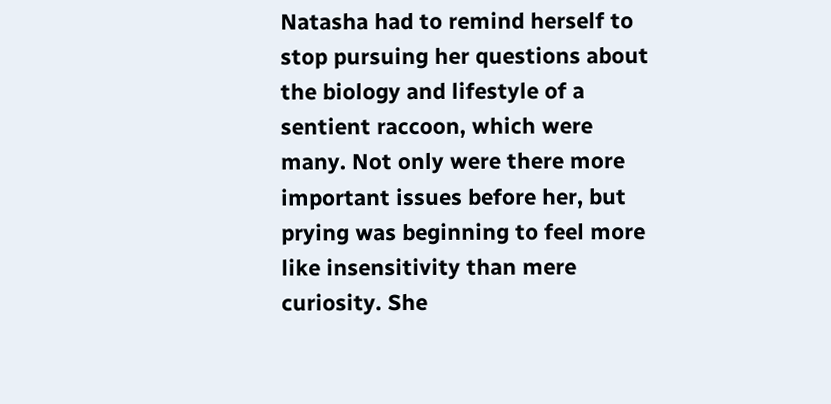Natasha had to remind herself to stop pursuing her questions about the biology and lifestyle of a sentient raccoon, which were many. Not only were there more important issues before her, but prying was beginning to feel more like insensitivity than mere curiosity. She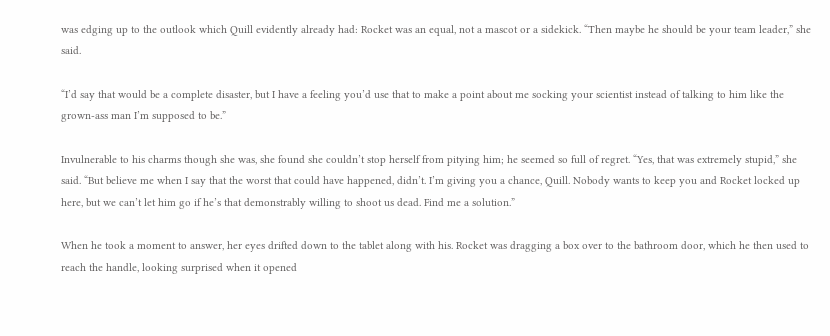was edging up to the outlook which Quill evidently already had: Rocket was an equal, not a mascot or a sidekick. “Then maybe he should be your team leader,” she said.

“I’d say that would be a complete disaster, but I have a feeling you’d use that to make a point about me socking your scientist instead of talking to him like the grown-ass man I’m supposed to be.”

Invulnerable to his charms though she was, she found she couldn’t stop herself from pitying him; he seemed so full of regret. “Yes, that was extremely stupid,” she said. “But believe me when I say that the worst that could have happened, didn’t. I’m giving you a chance, Quill. Nobody wants to keep you and Rocket locked up here, but we can’t let him go if he’s that demonstrably willing to shoot us dead. Find me a solution.”

When he took a moment to answer, her eyes drifted down to the tablet along with his. Rocket was dragging a box over to the bathroom door, which he then used to reach the handle, looking surprised when it opened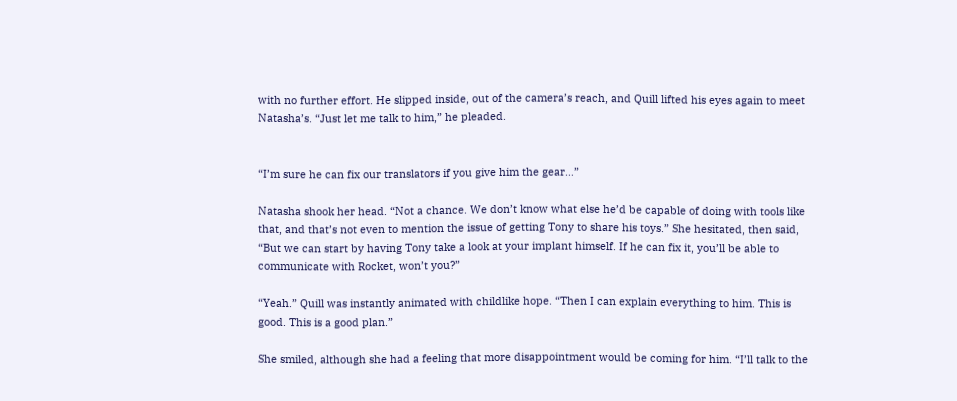with no further effort. He slipped inside, out of the camera’s reach, and Quill lifted his eyes again to meet Natasha’s. “Just let me talk to him,” he pleaded.


“I’m sure he can fix our translators if you give him the gear…”

Natasha shook her head. “Not a chance. We don’t know what else he’d be capable of doing with tools like that, and that’s not even to mention the issue of getting Tony to share his toys.” She hesitated, then said, “But we can start by having Tony take a look at your implant himself. If he can fix it, you’ll be able to communicate with Rocket, won’t you?”

“Yeah.” Quill was instantly animated with childlike hope. “Then I can explain everything to him. This is good. This is a good plan.”

She smiled, although she had a feeling that more disappointment would be coming for him. “I’ll talk to the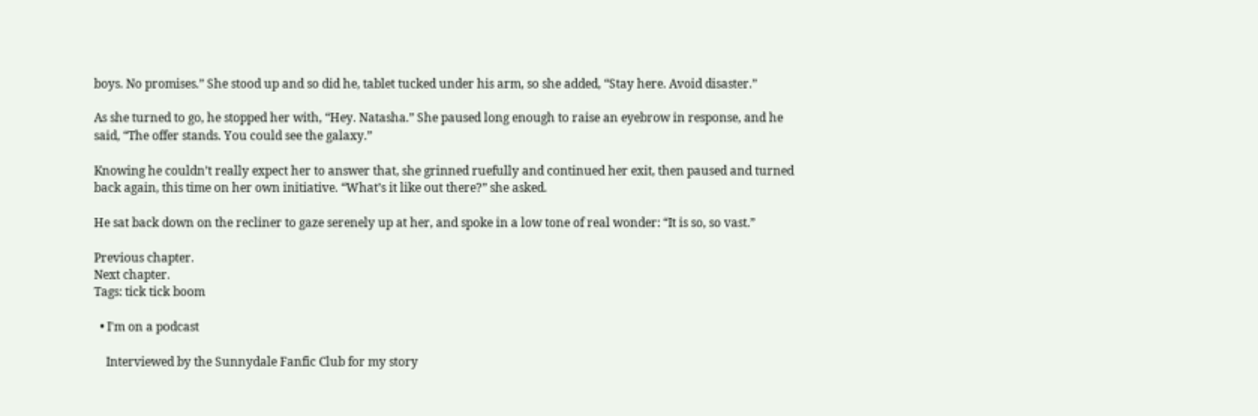boys. No promises.” She stood up and so did he, tablet tucked under his arm, so she added, “Stay here. Avoid disaster.”

As she turned to go, he stopped her with, “Hey. Natasha.” She paused long enough to raise an eyebrow in response, and he said, “The offer stands. You could see the galaxy.”

Knowing he couldn’t really expect her to answer that, she grinned ruefully and continued her exit, then paused and turned back again, this time on her own initiative. “What’s it like out there?” she asked.

He sat back down on the recliner to gaze serenely up at her, and spoke in a low tone of real wonder: “It is so, so vast.”

Previous chapter.
Next chapter.
Tags: tick tick boom

  • I'm on a podcast

    Interviewed by the Sunnydale Fanfic Club for my story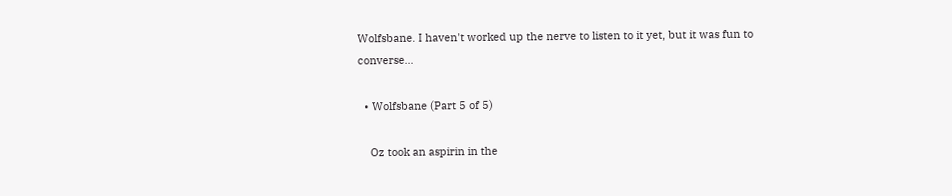Wolfsbane. I haven't worked up the nerve to listen to it yet, but it was fun to converse…

  • Wolfsbane (Part 5 of 5)

    Oz took an aspirin in the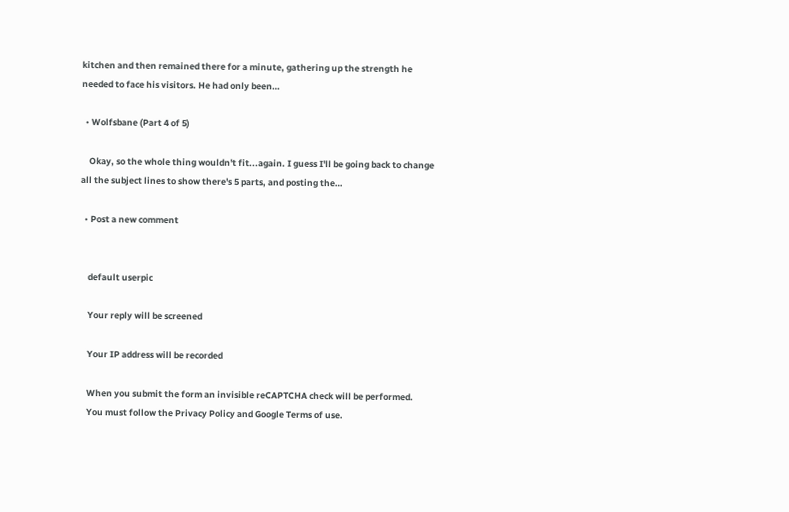kitchen and then remained there for a minute, gathering up the strength he needed to face his visitors. He had only been…

  • Wolfsbane (Part 4 of 5)

    Okay, so the whole thing wouldn't fit...again. I guess I'll be going back to change all the subject lines to show there's 5 parts, and posting the…

  • Post a new comment


    default userpic

    Your reply will be screened

    Your IP address will be recorded

    When you submit the form an invisible reCAPTCHA check will be performed.
    You must follow the Privacy Policy and Google Terms of use.